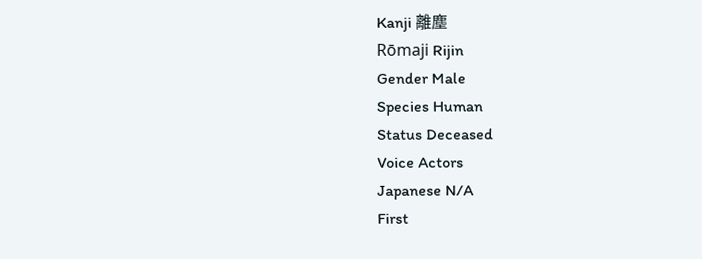Kanji 離塵
Rōmaji Rijin
Gender Male
Species Human
Status Deceased
Voice Actors
Japanese N/A
First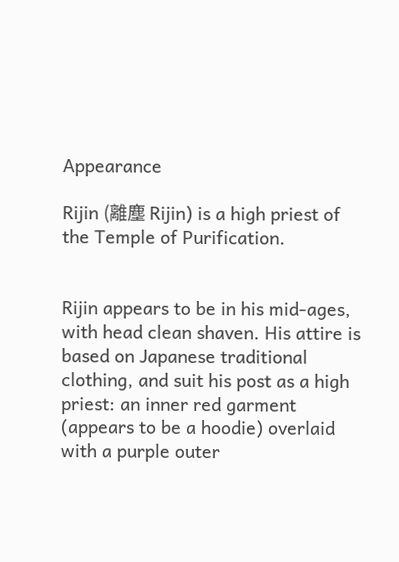Appearance

Rijin (離塵 Rijin) is a high priest of the Temple of Purification.


Rijin appears to be in his mid-ages, with head clean shaven. His attire is based on Japanese traditional clothing, and suit his post as a high priest: an inner red garment (appears to be a hoodie) overlaid with a purple outer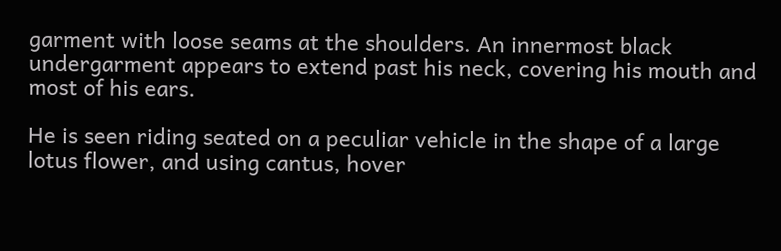garment with loose seams at the shoulders. An innermost black undergarment appears to extend past his neck, covering his mouth and most of his ears.

He is seen riding seated on a peculiar vehicle in the shape of a large lotus flower, and using cantus, hover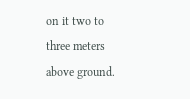on it two to three meters above ground.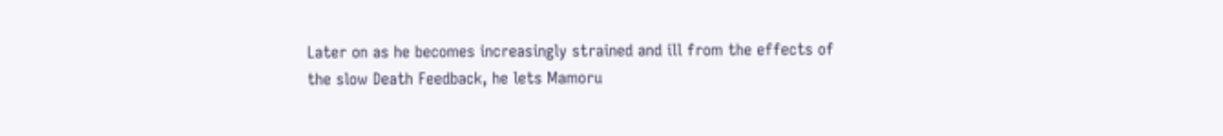Later on as he becomes increasingly strained and ill from the effects of the slow Death Feedback, he lets Mamoru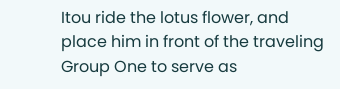Itou ride the lotus flower, and place him in front of the traveling Group One to serve as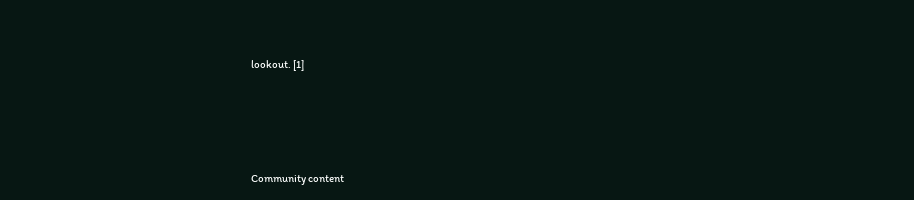lookout. [1]




Community content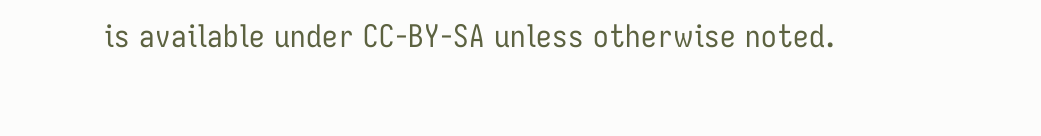is available under CC-BY-SA unless otherwise noted.